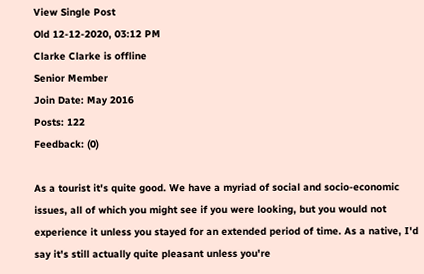View Single Post
Old 12-12-2020, 03:12 PM
Clarke Clarke is offline
Senior Member
Join Date: May 2016
Posts: 122
Feedback: (0)

As a tourist it's quite good. We have a myriad of social and socio-economic issues, all of which you might see if you were looking, but you would not experience it unless you stayed for an extended period of time. As a native, I'd say it's still actually quite pleasant unless you're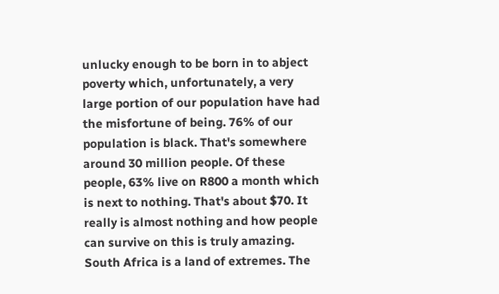unlucky enough to be born in to abject poverty which, unfortunately, a very large portion of our population have had the misfortune of being. 76% of our population is black. That's somewhere around 30 million people. Of these people, 63% live on R800 a month which is next to nothing. That's about $70. It really is almost nothing and how people can survive on this is truly amazing. South Africa is a land of extremes. The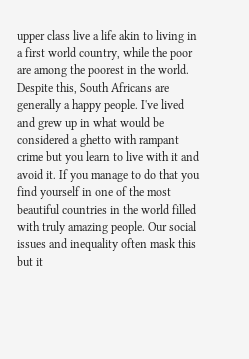upper class live a life akin to living in a first world country, while the poor are among the poorest in the world. Despite this, South Africans are generally a happy people. I've lived and grew up in what would be considered a ghetto with rampant crime but you learn to live with it and avoid it. If you manage to do that you find yourself in one of the most beautiful countries in the world filled with truly amazing people. Our social issues and inequality often mask this but it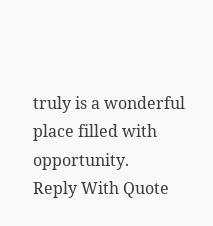truly is a wonderful place filled with opportunity.
Reply With Quote